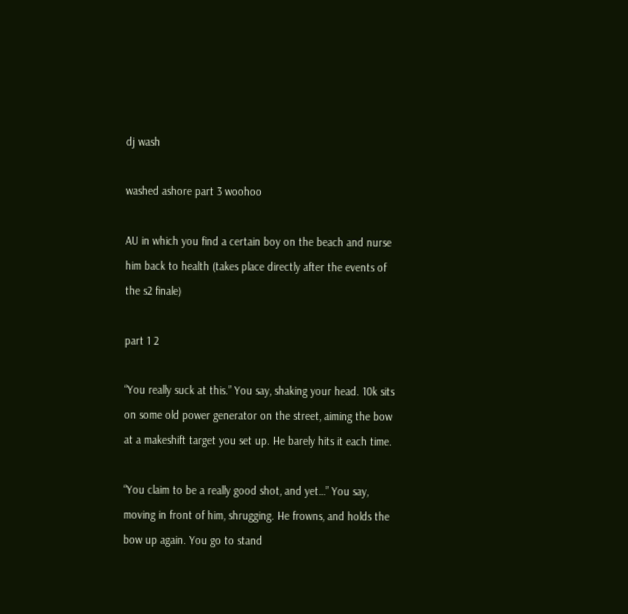dj wash

washed ashore part 3 woohoo

AU in which you find a certain boy on the beach and nurse him back to health (takes place directly after the events of the s2 finale)

part 1 2

“You really suck at this.” You say, shaking your head. 10k sits on some old power generator on the street, aiming the bow at a makeshift target you set up. He barely hits it each time.

“You claim to be a really good shot, and yet…” You say, moving in front of him, shrugging. He frowns, and holds the bow up again. You go to stand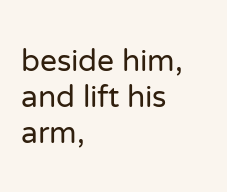beside him, and lift his arm,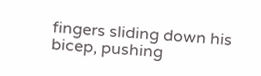fingers sliding down his bicep, pushing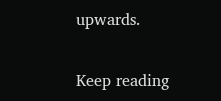upwards.

Keep reading